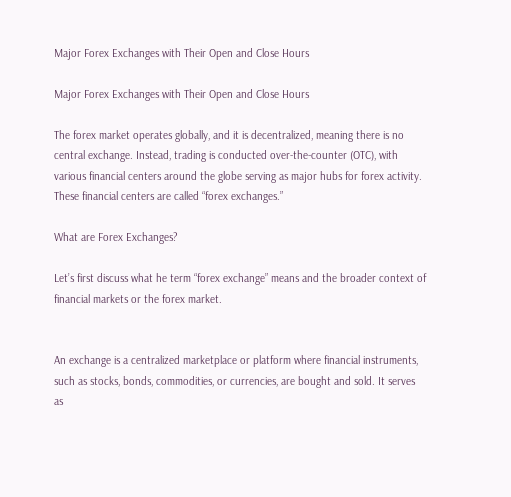Major Forex Exchanges with Their Open and Close Hours

Major Forex Exchanges with Their Open and Close Hours

The forex market operates globally, and it is decentralized, meaning there is no central exchange. Instead, trading is conducted over-the-counter (OTC), with various financial centers around the globe serving as major hubs for forex activity. These financial centers are called “forex exchanges.”

What are Forex Exchanges?

Let’s first discuss what he term “forex exchange” means and the broader context of financial markets or the forex market.


An exchange is a centralized marketplace or platform where financial instruments, such as stocks, bonds, commodities, or currencies, are bought and sold. It serves as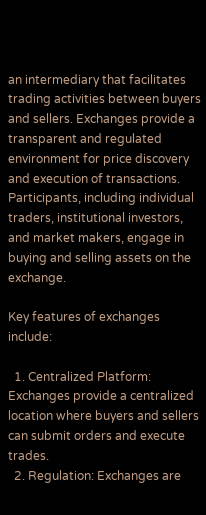an intermediary that facilitates trading activities between buyers and sellers. Exchanges provide a transparent and regulated environment for price discovery and execution of transactions. Participants, including individual traders, institutional investors, and market makers, engage in buying and selling assets on the exchange.

Key features of exchanges include:

  1. Centralized Platform: Exchanges provide a centralized location where buyers and sellers can submit orders and execute trades.
  2. Regulation: Exchanges are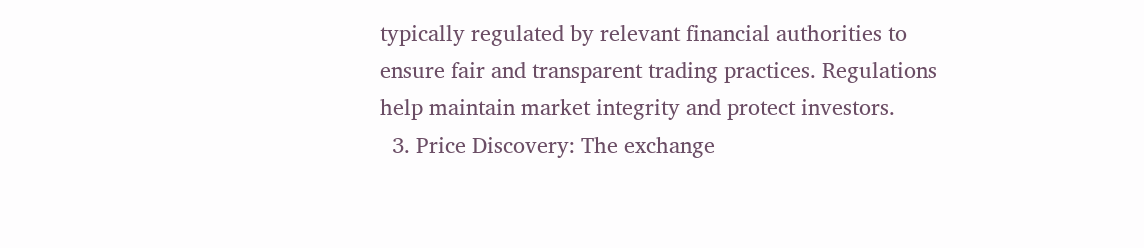typically regulated by relevant financial authorities to ensure fair and transparent trading practices. Regulations help maintain market integrity and protect investors.
  3. Price Discovery: The exchange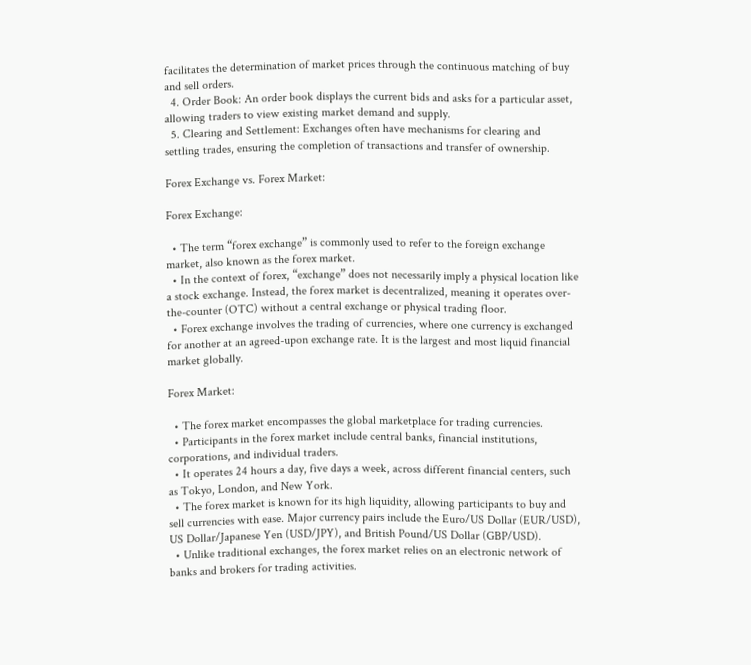facilitates the determination of market prices through the continuous matching of buy and sell orders.
  4. Order Book: An order book displays the current bids and asks for a particular asset, allowing traders to view existing market demand and supply.
  5. Clearing and Settlement: Exchanges often have mechanisms for clearing and settling trades, ensuring the completion of transactions and transfer of ownership.

Forex Exchange vs. Forex Market:

Forex Exchange:

  • The term “forex exchange” is commonly used to refer to the foreign exchange market, also known as the forex market.
  • In the context of forex, “exchange” does not necessarily imply a physical location like a stock exchange. Instead, the forex market is decentralized, meaning it operates over-the-counter (OTC) without a central exchange or physical trading floor.
  • Forex exchange involves the trading of currencies, where one currency is exchanged for another at an agreed-upon exchange rate. It is the largest and most liquid financial market globally.

Forex Market:

  • The forex market encompasses the global marketplace for trading currencies.
  • Participants in the forex market include central banks, financial institutions, corporations, and individual traders.
  • It operates 24 hours a day, five days a week, across different financial centers, such as Tokyo, London, and New York.
  • The forex market is known for its high liquidity, allowing participants to buy and sell currencies with ease. Major currency pairs include the Euro/US Dollar (EUR/USD), US Dollar/Japanese Yen (USD/JPY), and British Pound/US Dollar (GBP/USD).
  • Unlike traditional exchanges, the forex market relies on an electronic network of banks and brokers for trading activities.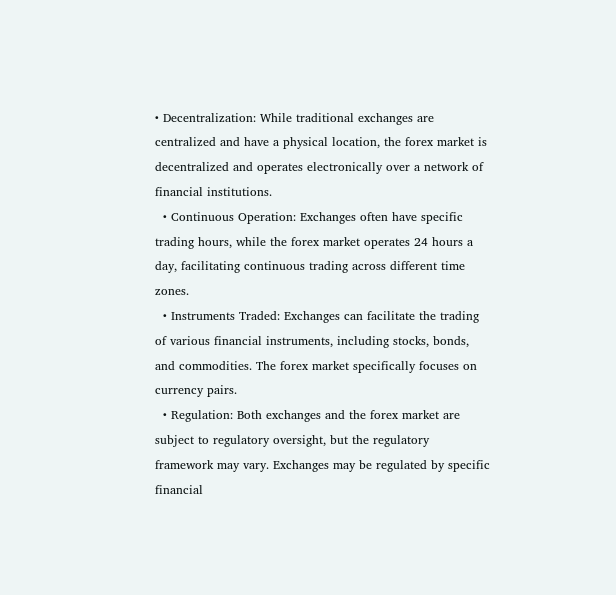• Decentralization: While traditional exchanges are centralized and have a physical location, the forex market is decentralized and operates electronically over a network of financial institutions.
  • Continuous Operation: Exchanges often have specific trading hours, while the forex market operates 24 hours a day, facilitating continuous trading across different time zones.
  • Instruments Traded: Exchanges can facilitate the trading of various financial instruments, including stocks, bonds, and commodities. The forex market specifically focuses on currency pairs.
  • Regulation: Both exchanges and the forex market are subject to regulatory oversight, but the regulatory framework may vary. Exchanges may be regulated by specific financial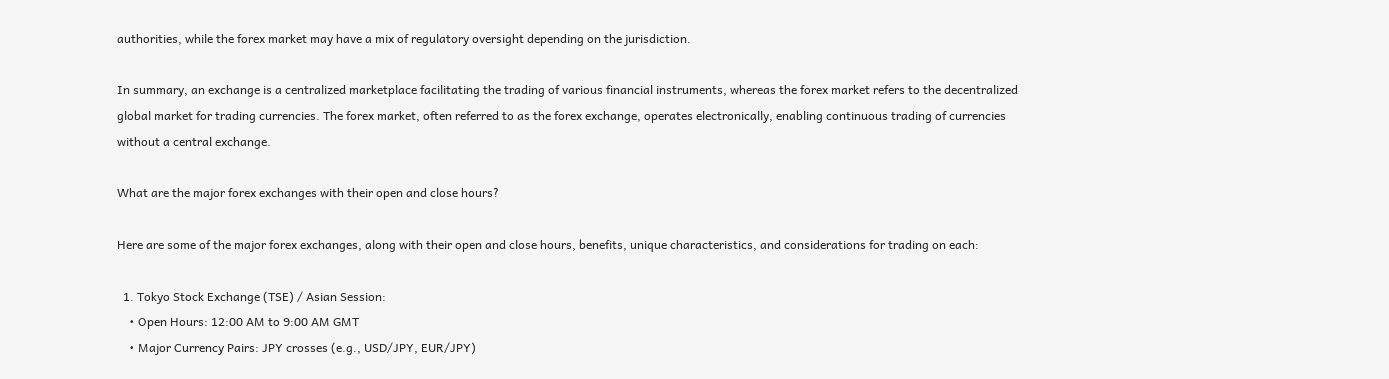authorities, while the forex market may have a mix of regulatory oversight depending on the jurisdiction.

In summary, an exchange is a centralized marketplace facilitating the trading of various financial instruments, whereas the forex market refers to the decentralized global market for trading currencies. The forex market, often referred to as the forex exchange, operates electronically, enabling continuous trading of currencies without a central exchange.

What are the major forex exchanges with their open and close hours?

Here are some of the major forex exchanges, along with their open and close hours, benefits, unique characteristics, and considerations for trading on each:

  1. Tokyo Stock Exchange (TSE) / Asian Session:
    • Open Hours: 12:00 AM to 9:00 AM GMT
    • Major Currency Pairs: JPY crosses (e.g., USD/JPY, EUR/JPY)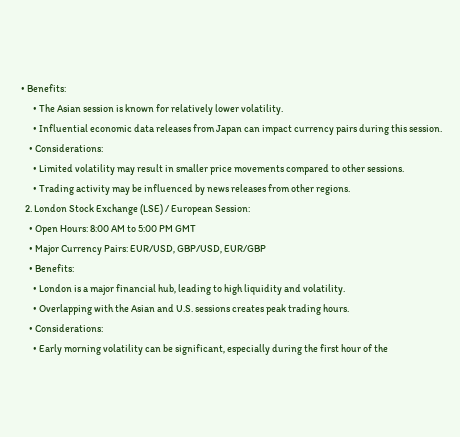• Benefits:
      • The Asian session is known for relatively lower volatility.
      • Influential economic data releases from Japan can impact currency pairs during this session.
    • Considerations:
      • Limited volatility may result in smaller price movements compared to other sessions.
      • Trading activity may be influenced by news releases from other regions.
  2. London Stock Exchange (LSE) / European Session:
    • Open Hours: 8:00 AM to 5:00 PM GMT
    • Major Currency Pairs: EUR/USD, GBP/USD, EUR/GBP
    • Benefits:
      • London is a major financial hub, leading to high liquidity and volatility.
      • Overlapping with the Asian and U.S. sessions creates peak trading hours.
    • Considerations:
      • Early morning volatility can be significant, especially during the first hour of the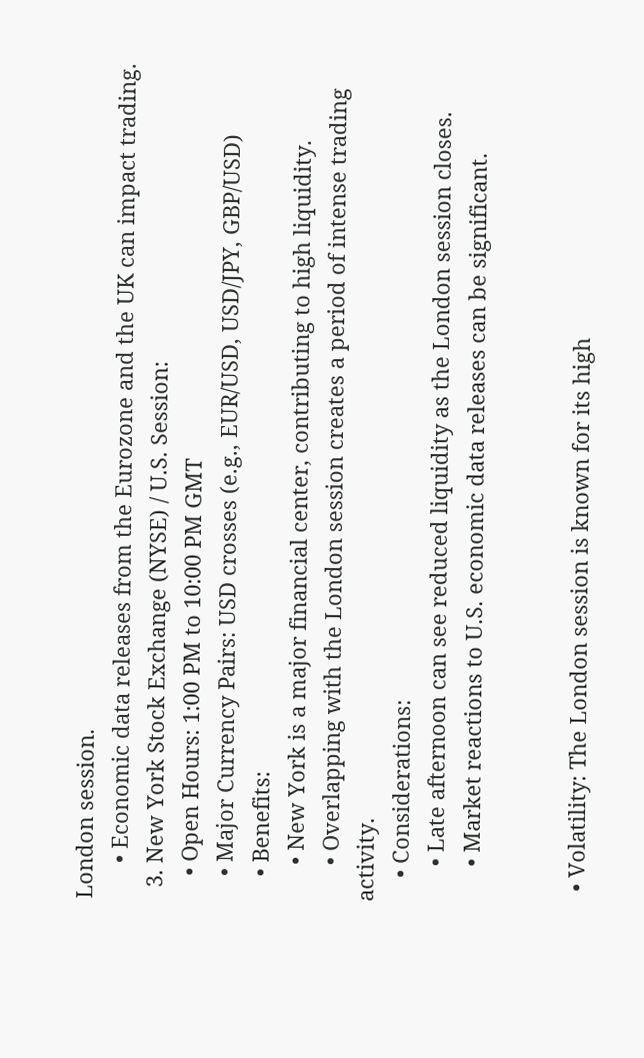London session.
      • Economic data releases from the Eurozone and the UK can impact trading.
  3. New York Stock Exchange (NYSE) / U.S. Session:
    • Open Hours: 1:00 PM to 10:00 PM GMT
    • Major Currency Pairs: USD crosses (e.g., EUR/USD, USD/JPY, GBP/USD)
    • Benefits:
      • New York is a major financial center, contributing to high liquidity.
      • Overlapping with the London session creates a period of intense trading activity.
    • Considerations:
      • Late afternoon can see reduced liquidity as the London session closes.
      • Market reactions to U.S. economic data releases can be significant.


  • Volatility: The London session is known for its high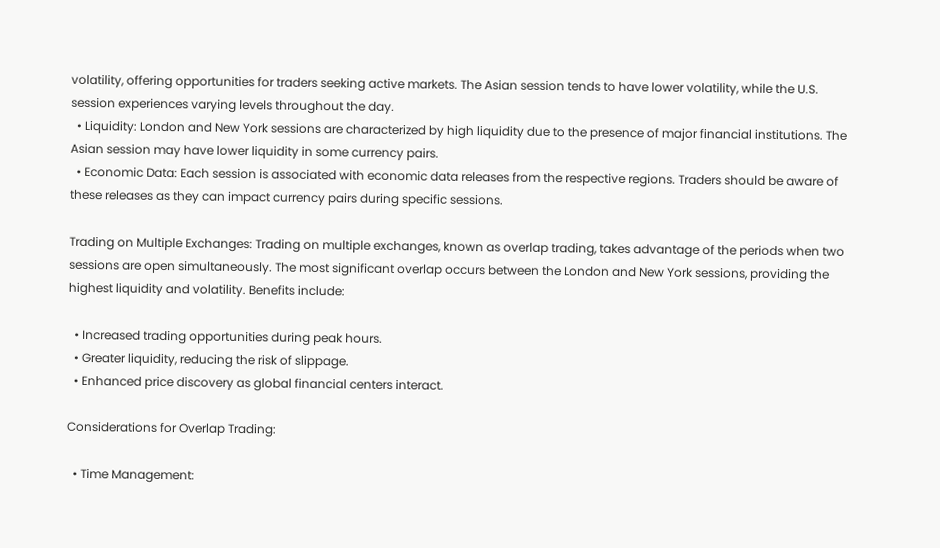volatility, offering opportunities for traders seeking active markets. The Asian session tends to have lower volatility, while the U.S. session experiences varying levels throughout the day.
  • Liquidity: London and New York sessions are characterized by high liquidity due to the presence of major financial institutions. The Asian session may have lower liquidity in some currency pairs.
  • Economic Data: Each session is associated with economic data releases from the respective regions. Traders should be aware of these releases as they can impact currency pairs during specific sessions.

Trading on Multiple Exchanges: Trading on multiple exchanges, known as overlap trading, takes advantage of the periods when two sessions are open simultaneously. The most significant overlap occurs between the London and New York sessions, providing the highest liquidity and volatility. Benefits include:

  • Increased trading opportunities during peak hours.
  • Greater liquidity, reducing the risk of slippage.
  • Enhanced price discovery as global financial centers interact.

Considerations for Overlap Trading:

  • Time Management: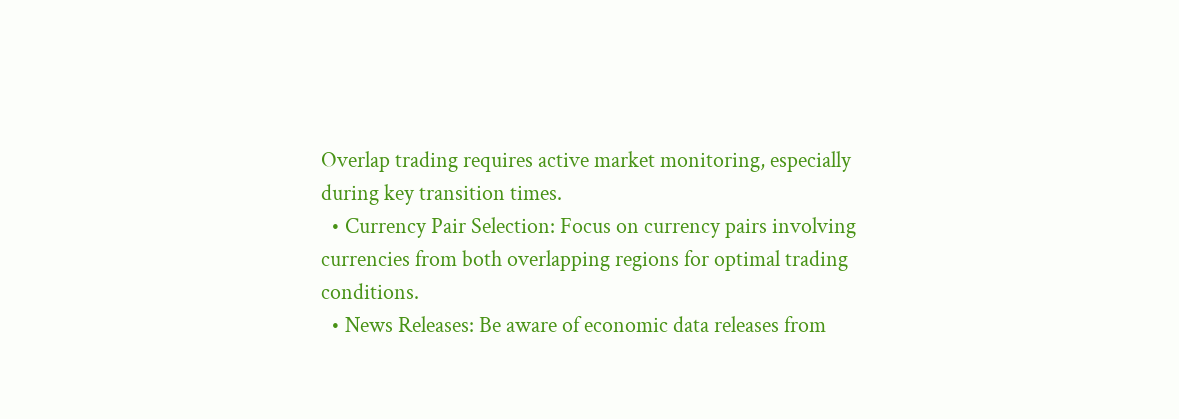Overlap trading requires active market monitoring, especially during key transition times.
  • Currency Pair Selection: Focus on currency pairs involving currencies from both overlapping regions for optimal trading conditions.
  • News Releases: Be aware of economic data releases from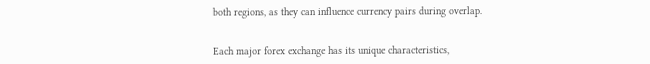both regions, as they can influence currency pairs during overlap.


Each major forex exchange has its unique characteristics,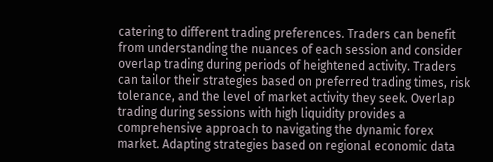catering to different trading preferences. Traders can benefit from understanding the nuances of each session and consider overlap trading during periods of heightened activity. Traders can tailor their strategies based on preferred trading times, risk tolerance, and the level of market activity they seek. Overlap trading during sessions with high liquidity provides a comprehensive approach to navigating the dynamic forex market. Adapting strategies based on regional economic data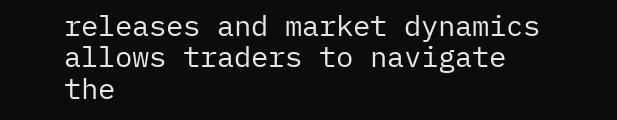releases and market dynamics allows traders to navigate the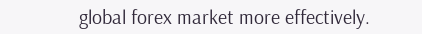global forex market more effectively.